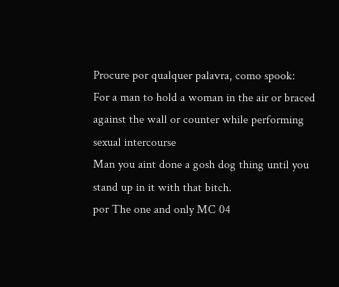Procure por qualquer palavra, como spook:
For a man to hold a woman in the air or braced against the wall or counter while performing sexual intercourse
Man you aint done a gosh dog thing until you stand up in it with that bitch.
por The one and only MC 04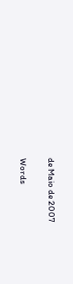de Maio de 2007

Words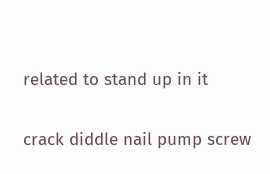related to stand up in it

crack diddle nail pump screw